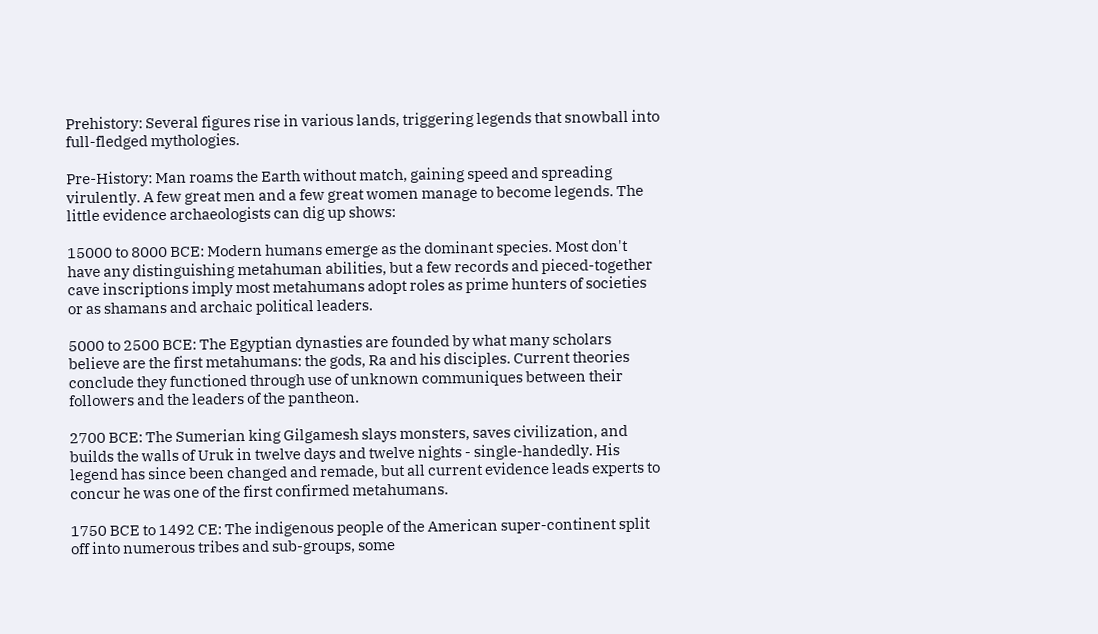Prehistory: Several figures rise in various lands, triggering legends that snowball into full-fledged mythologies.

Pre-History: Man roams the Earth without match, gaining speed and spreading virulently. A few great men and a few great women manage to become legends. The little evidence archaeologists can dig up shows:

15000 to 8000 BCE: Modern humans emerge as the dominant species. Most don't have any distinguishing metahuman abilities, but a few records and pieced-together cave inscriptions imply most metahumans adopt roles as prime hunters of societies or as shamans and archaic political leaders.

5000 to 2500 BCE: The Egyptian dynasties are founded by what many scholars believe are the first metahumans: the gods, Ra and his disciples. Current theories conclude they functioned through use of unknown communiques between their followers and the leaders of the pantheon.

2700 BCE: The Sumerian king Gilgamesh slays monsters, saves civilization, and builds the walls of Uruk in twelve days and twelve nights - single-handedly. His legend has since been changed and remade, but all current evidence leads experts to concur he was one of the first confirmed metahumans.

1750 BCE to 1492 CE: The indigenous people of the American super-continent split off into numerous tribes and sub-groups, some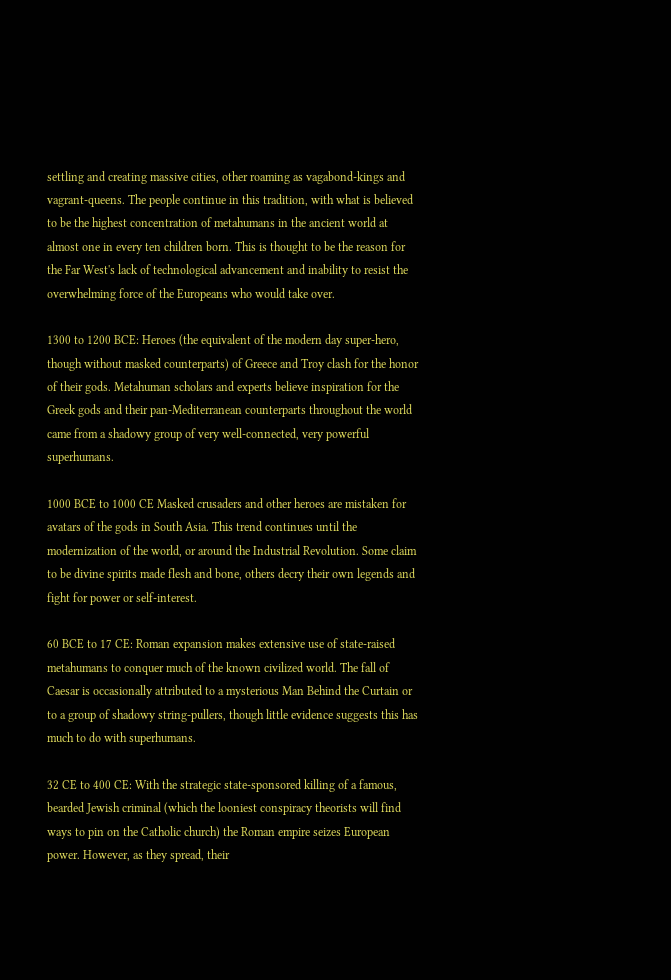settling and creating massive cities, other roaming as vagabond-kings and vagrant-queens. The people continue in this tradition, with what is believed to be the highest concentration of metahumans in the ancient world at almost one in every ten children born. This is thought to be the reason for the Far West's lack of technological advancement and inability to resist the overwhelming force of the Europeans who would take over.

1300 to 1200 BCE: Heroes (the equivalent of the modern day super-hero, though without masked counterparts) of Greece and Troy clash for the honor of their gods. Metahuman scholars and experts believe inspiration for the Greek gods and their pan-Mediterranean counterparts throughout the world came from a shadowy group of very well-connected, very powerful superhumans.

1000 BCE to 1000 CE Masked crusaders and other heroes are mistaken for avatars of the gods in South Asia. This trend continues until the modernization of the world, or around the Industrial Revolution. Some claim to be divine spirits made flesh and bone, others decry their own legends and fight for power or self-interest.

60 BCE to 17 CE: Roman expansion makes extensive use of state-raised metahumans to conquer much of the known civilized world. The fall of Caesar is occasionally attributed to a mysterious Man Behind the Curtain or to a group of shadowy string-pullers, though little evidence suggests this has much to do with superhumans.

32 CE to 400 CE: With the strategic state-sponsored killing of a famous, bearded Jewish criminal (which the looniest conspiracy theorists will find ways to pin on the Catholic church) the Roman empire seizes European power. However, as they spread, their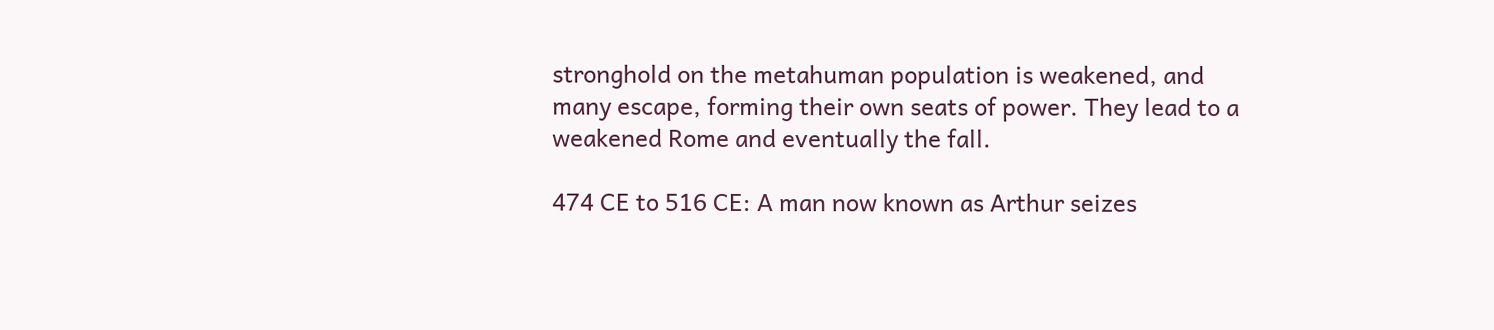stronghold on the metahuman population is weakened, and many escape, forming their own seats of power. They lead to a weakened Rome and eventually the fall.

474 CE to 516 CE: A man now known as Arthur seizes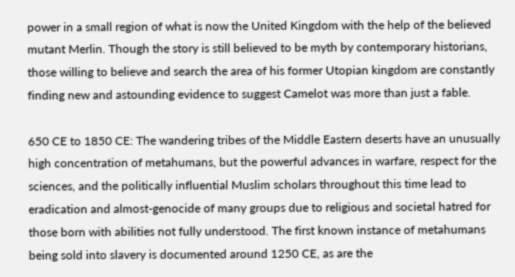power in a small region of what is now the United Kingdom with the help of the believed mutant Merlin. Though the story is still believed to be myth by contemporary historians, those willing to believe and search the area of his former Utopian kingdom are constantly finding new and astounding evidence to suggest Camelot was more than just a fable.

650 CE to 1850 CE: The wandering tribes of the Middle Eastern deserts have an unusually high concentration of metahumans, but the powerful advances in warfare, respect for the sciences, and the politically influential Muslim scholars throughout this time lead to eradication and almost-genocide of many groups due to religious and societal hatred for those born with abilities not fully understood. The first known instance of metahumans being sold into slavery is documented around 1250 CE, as are the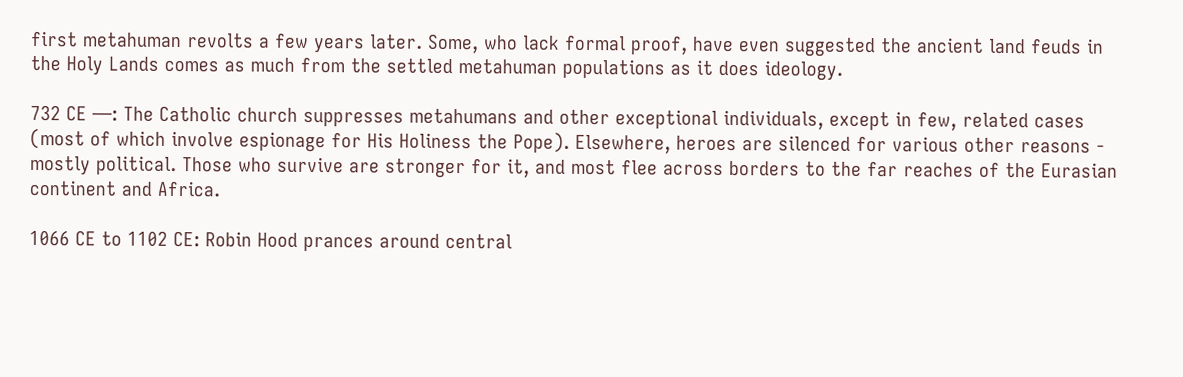first metahuman revolts a few years later. Some, who lack formal proof, have even suggested the ancient land feuds in the Holy Lands comes as much from the settled metahuman populations as it does ideology.

732 CE —: The Catholic church suppresses metahumans and other exceptional individuals, except in few, related cases (most of which involve espionage for His Holiness the Pope). Elsewhere, heroes are silenced for various other reasons - mostly political. Those who survive are stronger for it, and most flee across borders to the far reaches of the Eurasian continent and Africa.

1066 CE to 1102 CE: Robin Hood prances around central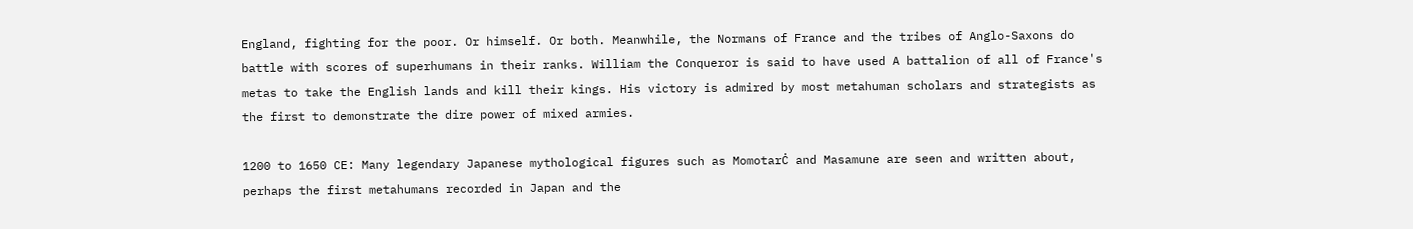England, fighting for the poor. Or himself. Or both. Meanwhile, the Normans of France and the tribes of Anglo-Saxons do battle with scores of superhumans in their ranks. William the Conqueror is said to have used A battalion of all of France's metas to take the English lands and kill their kings. His victory is admired by most metahuman scholars and strategists as the first to demonstrate the dire power of mixed armies.

1200 to 1650 CE: Many legendary Japanese mythological figures such as MomotarĊ and Masamune are seen and written about, perhaps the first metahumans recorded in Japan and the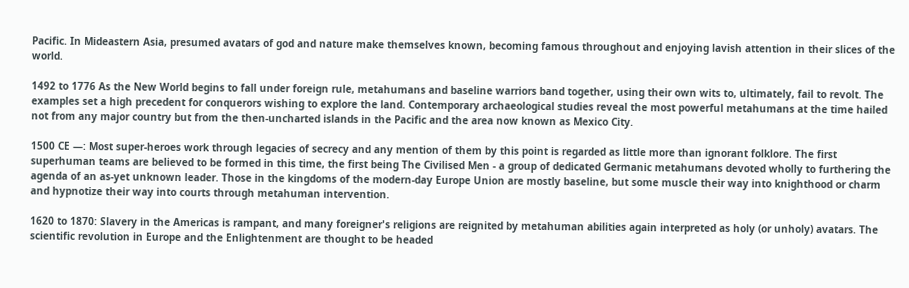Pacific. In Mideastern Asia, presumed avatars of god and nature make themselves known, becoming famous throughout and enjoying lavish attention in their slices of the world.

1492 to 1776 As the New World begins to fall under foreign rule, metahumans and baseline warriors band together, using their own wits to, ultimately, fail to revolt. The examples set a high precedent for conquerors wishing to explore the land. Contemporary archaeological studies reveal the most powerful metahumans at the time hailed not from any major country but from the then-uncharted islands in the Pacific and the area now known as Mexico City.

1500 CE —: Most super-heroes work through legacies of secrecy and any mention of them by this point is regarded as little more than ignorant folklore. The first superhuman teams are believed to be formed in this time, the first being The Civilised Men - a group of dedicated Germanic metahumans devoted wholly to furthering the agenda of an as-yet unknown leader. Those in the kingdoms of the modern-day Europe Union are mostly baseline, but some muscle their way into knighthood or charm and hypnotize their way into courts through metahuman intervention.

1620 to 1870: Slavery in the Americas is rampant, and many foreigner's religions are reignited by metahuman abilities again interpreted as holy (or unholy) avatars. The scientific revolution in Europe and the Enlightenment are thought to be headed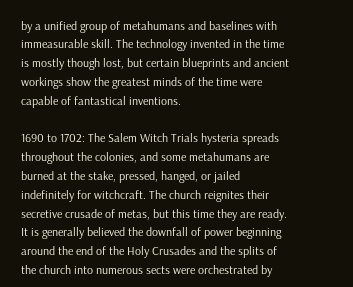by a unified group of metahumans and baselines with immeasurable skill. The technology invented in the time is mostly though lost, but certain blueprints and ancient workings show the greatest minds of the time were capable of fantastical inventions.

1690 to 1702: The Salem Witch Trials hysteria spreads throughout the colonies, and some metahumans are burned at the stake, pressed, hanged, or jailed indefinitely for witchcraft. The church reignites their secretive crusade of metas, but this time they are ready. It is generally believed the downfall of power beginning around the end of the Holy Crusades and the splits of the church into numerous sects were orchestrated by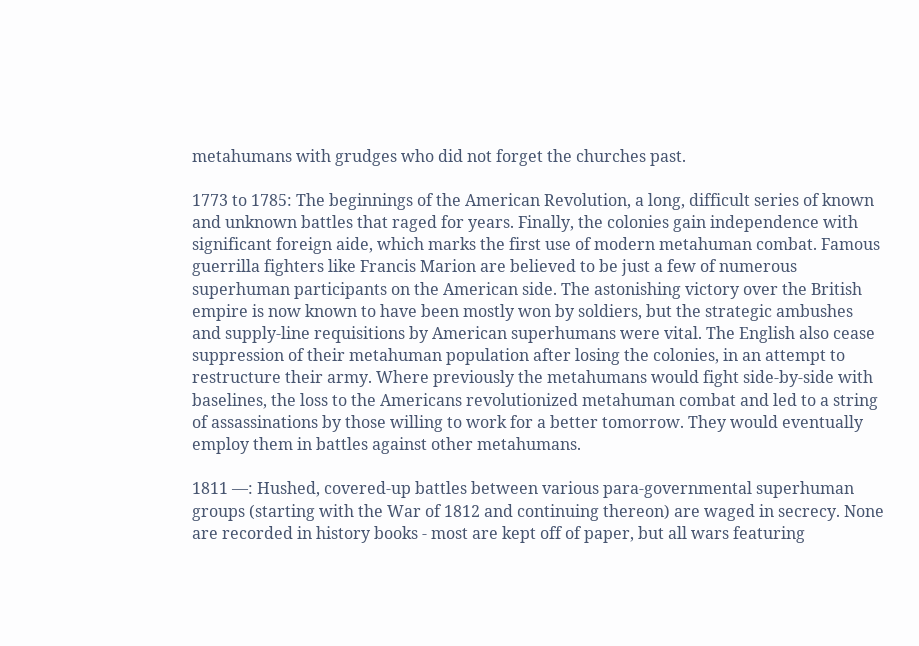metahumans with grudges who did not forget the churches past.

1773 to 1785: The beginnings of the American Revolution, a long, difficult series of known and unknown battles that raged for years. Finally, the colonies gain independence with significant foreign aide, which marks the first use of modern metahuman combat. Famous guerrilla fighters like Francis Marion are believed to be just a few of numerous superhuman participants on the American side. The astonishing victory over the British empire is now known to have been mostly won by soldiers, but the strategic ambushes and supply-line requisitions by American superhumans were vital. The English also cease suppression of their metahuman population after losing the colonies, in an attempt to restructure their army. Where previously the metahumans would fight side-by-side with baselines, the loss to the Americans revolutionized metahuman combat and led to a string of assassinations by those willing to work for a better tomorrow. They would eventually employ them in battles against other metahumans.

1811 —: Hushed, covered-up battles between various para-governmental superhuman groups (starting with the War of 1812 and continuing thereon) are waged in secrecy. None are recorded in history books - most are kept off of paper, but all wars featuring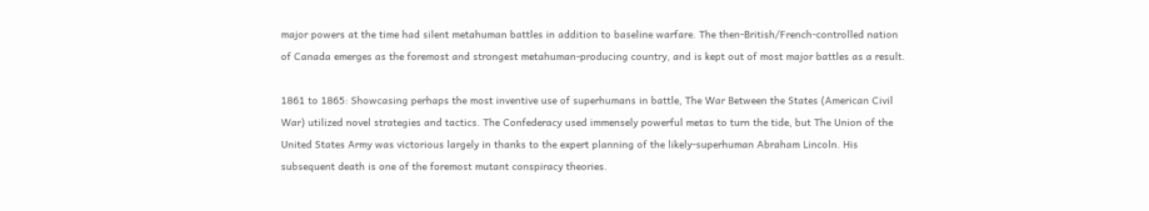major powers at the time had silent metahuman battles in addition to baseline warfare. The then-British/French-controlled nation of Canada emerges as the foremost and strongest metahuman-producing country, and is kept out of most major battles as a result.

1861 to 1865: Showcasing perhaps the most inventive use of superhumans in battle, The War Between the States (American Civil War) utilized novel strategies and tactics. The Confederacy used immensely powerful metas to turn the tide, but The Union of the United States Army was victorious largely in thanks to the expert planning of the likely-superhuman Abraham Lincoln. His subsequent death is one of the foremost mutant conspiracy theories.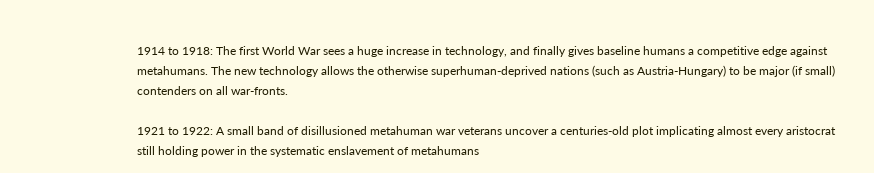1914 to 1918: The first World War sees a huge increase in technology, and finally gives baseline humans a competitive edge against metahumans. The new technology allows the otherwise superhuman-deprived nations (such as Austria-Hungary) to be major (if small) contenders on all war-fronts.

1921 to 1922: A small band of disillusioned metahuman war veterans uncover a centuries-old plot implicating almost every aristocrat still holding power in the systematic enslavement of metahumans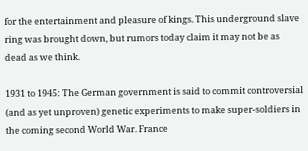for the entertainment and pleasure of kings. This underground slave ring was brought down, but rumors today claim it may not be as dead as we think.

1931 to 1945: The German government is said to commit controversial (and as yet unproven) genetic experiments to make super-soldiers in the coming second World War. France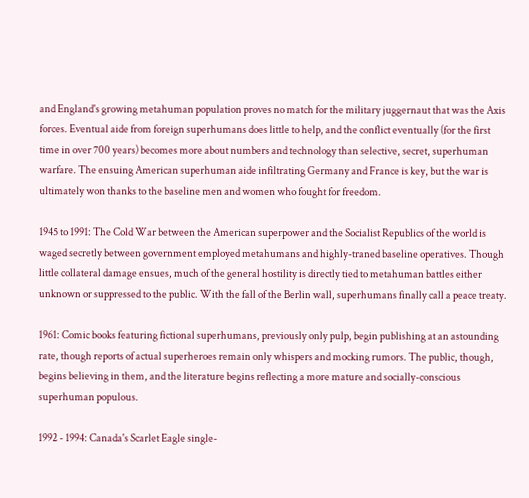and England's growing metahuman population proves no match for the military juggernaut that was the Axis forces. Eventual aide from foreign superhumans does little to help, and the conflict eventually (for the first time in over 700 years) becomes more about numbers and technology than selective, secret, superhuman warfare. The ensuing American superhuman aide infiltrating Germany and France is key, but the war is ultimately won thanks to the baseline men and women who fought for freedom.

1945 to 1991: The Cold War between the American superpower and the Socialist Republics of the world is waged secretly between government employed metahumans and highly-traned baseline operatives. Though little collateral damage ensues, much of the general hostility is directly tied to metahuman battles either unknown or suppressed to the public. With the fall of the Berlin wall, superhumans finally call a peace treaty.

1961: Comic books featuring fictional superhumans, previously only pulp, begin publishing at an astounding rate, though reports of actual superheroes remain only whispers and mocking rumors. The public, though, begins believing in them, and the literature begins reflecting a more mature and socially-conscious superhuman populous.

1992 - 1994: Canada's Scarlet Eagle single-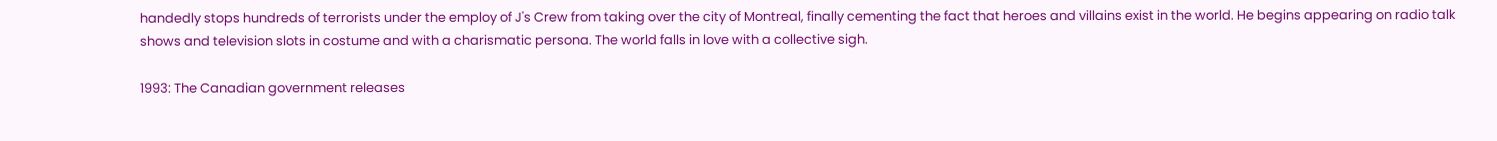handedly stops hundreds of terrorists under the employ of J's Crew from taking over the city of Montreal, finally cementing the fact that heroes and villains exist in the world. He begins appearing on radio talk shows and television slots in costume and with a charismatic persona. The world falls in love with a collective sigh.

1993: The Canadian government releases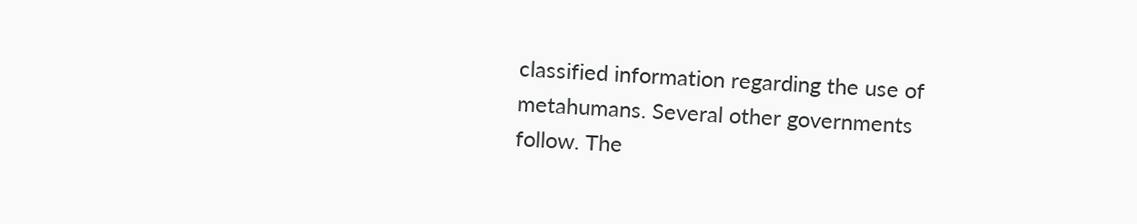classified information regarding the use of metahumans. Several other governments follow. The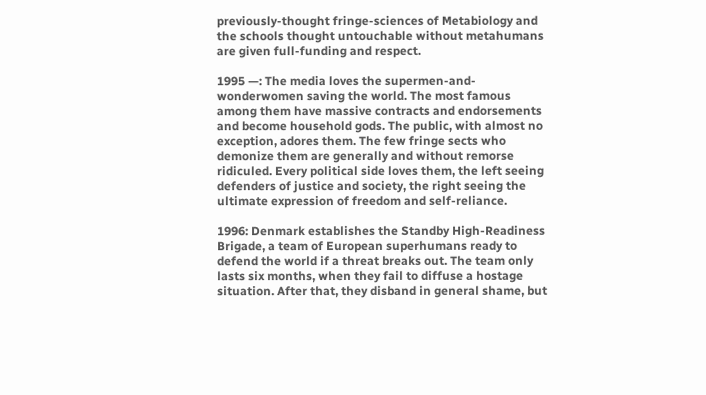previously-thought fringe-sciences of Metabiology and the schools thought untouchable without metahumans are given full-funding and respect.

1995 —: The media loves the supermen-and-wonderwomen saving the world. The most famous among them have massive contracts and endorsements and become household gods. The public, with almost no exception, adores them. The few fringe sects who demonize them are generally and without remorse ridiculed. Every political side loves them, the left seeing defenders of justice and society, the right seeing the ultimate expression of freedom and self-reliance.

1996: Denmark establishes the Standby High-Readiness Brigade, a team of European superhumans ready to defend the world if a threat breaks out. The team only lasts six months, when they fail to diffuse a hostage situation. After that, they disband in general shame, but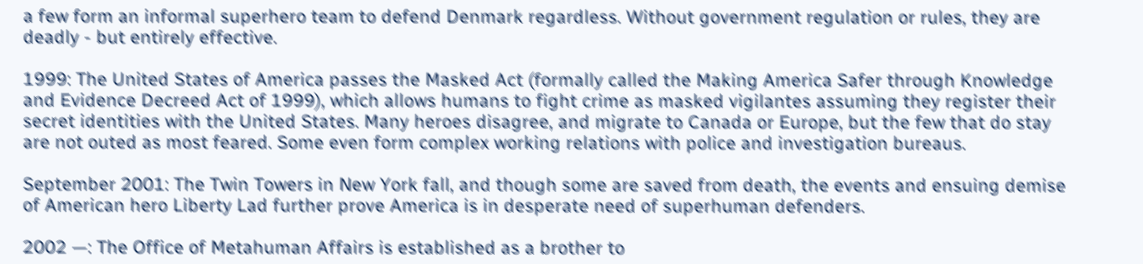a few form an informal superhero team to defend Denmark regardless. Without government regulation or rules, they are deadly - but entirely effective.

1999: The United States of America passes the Masked Act (formally called the Making America Safer through Knowledge and Evidence Decreed Act of 1999), which allows humans to fight crime as masked vigilantes assuming they register their secret identities with the United States. Many heroes disagree, and migrate to Canada or Europe, but the few that do stay are not outed as most feared. Some even form complex working relations with police and investigation bureaus.

September 2001: The Twin Towers in New York fall, and though some are saved from death, the events and ensuing demise of American hero Liberty Lad further prove America is in desperate need of superhuman defenders.

2002 —: The Office of Metahuman Affairs is established as a brother to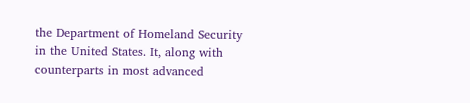the Department of Homeland Security in the United States. It, along with counterparts in most advanced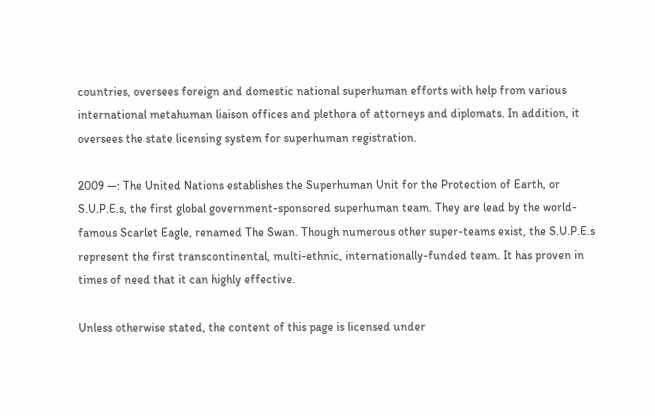countries, oversees foreign and domestic national superhuman efforts with help from various international metahuman liaison offices and plethora of attorneys and diplomats. In addition, it oversees the state licensing system for superhuman registration.

2009 —: The United Nations establishes the Superhuman Unit for the Protection of Earth, or S.U.P.E.s, the first global government-sponsored superhuman team. They are lead by the world-famous Scarlet Eagle, renamed The Swan. Though numerous other super-teams exist, the S.U.P.E.s represent the first transcontinental, multi-ethnic, internationally-funded team. It has proven in times of need that it can highly effective.

Unless otherwise stated, the content of this page is licensed under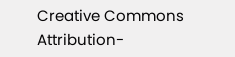Creative Commons Attribution-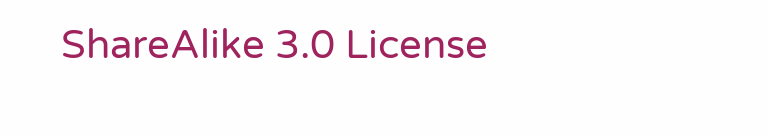ShareAlike 3.0 License